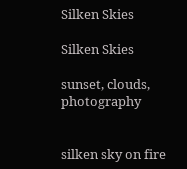Silken Skies

Silken Skies

sunset, clouds, photography


silken sky on fire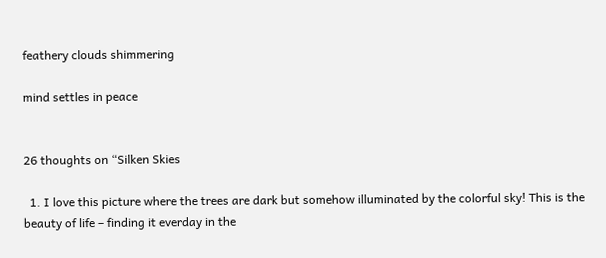feathery clouds shimmering

mind settles in peace


26 thoughts on “Silken Skies

  1. I love this picture where the trees are dark but somehow illuminated by the colorful sky! This is the beauty of life – finding it everday in the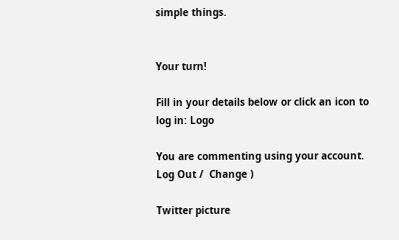simple things.


Your turn!

Fill in your details below or click an icon to log in: Logo

You are commenting using your account. Log Out /  Change )

Twitter picture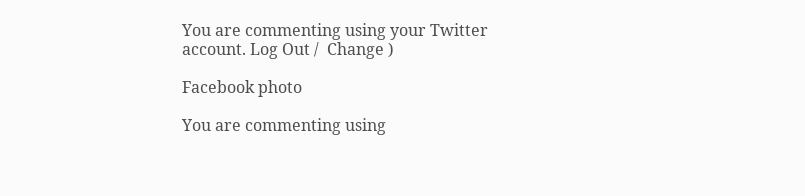You are commenting using your Twitter account. Log Out /  Change )

Facebook photo

You are commenting using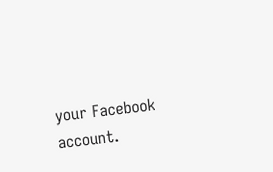your Facebook account.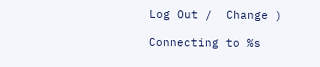Log Out /  Change )

Connecting to %s